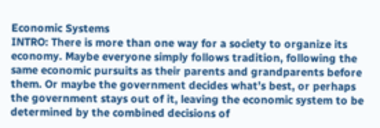Economic Systems
INTRO: There is more than one way for a society to organize its economy. Maybe everyone simply follows tradition, following the same economic pursuits as their parents and grandparents before them. Or maybe the government decides what’s best, or perhaps the government stays out of it, leaving the economic system to be determined by the combined decisions of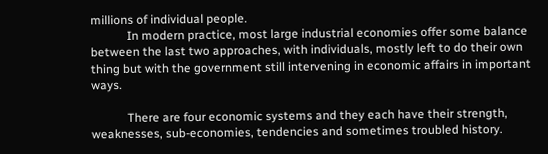millions of individual people.
            In modern practice, most large industrial economies offer some balance between the last two approaches, with individuals, mostly left to do their own thing but with the government still intervening in economic affairs in important ways.

            There are four economic systems and they each have their strength, weaknesses, sub-economies, tendencies and sometimes troubled history.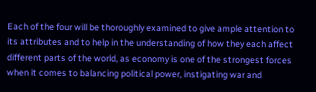Each of the four will be thoroughly examined to give ample attention to its attributes and to help in the understanding of how they each affect different parts of the world, as economy is one of the strongest forces when it comes to balancing political power, instigating war and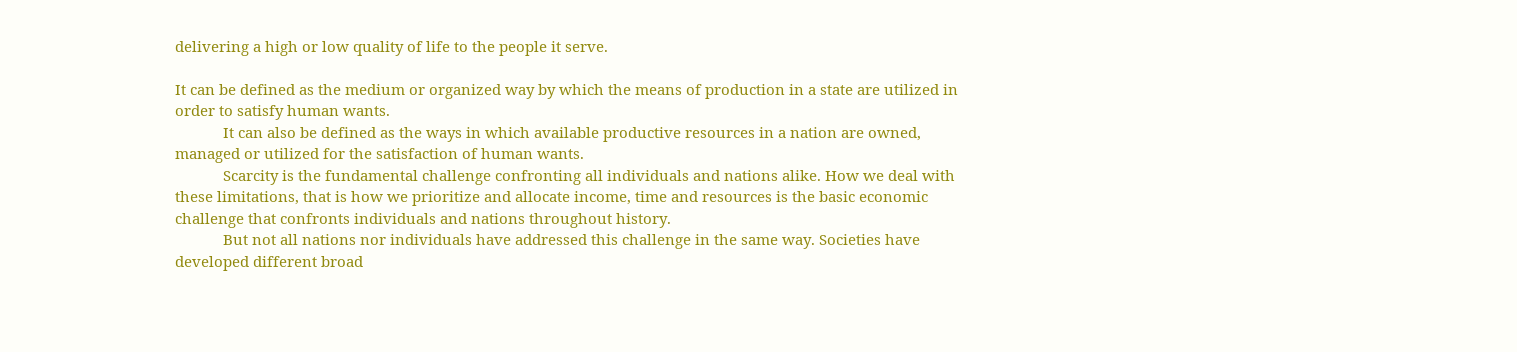delivering a high or low quality of life to the people it serve.

It can be defined as the medium or organized way by which the means of production in a state are utilized in order to satisfy human wants.
            It can also be defined as the ways in which available productive resources in a nation are owned, managed or utilized for the satisfaction of human wants.
            Scarcity is the fundamental challenge confronting all individuals and nations alike. How we deal with these limitations, that is how we prioritize and allocate income, time and resources is the basic economic challenge that confronts individuals and nations throughout history.
            But not all nations nor individuals have addressed this challenge in the same way. Societies have developed different broad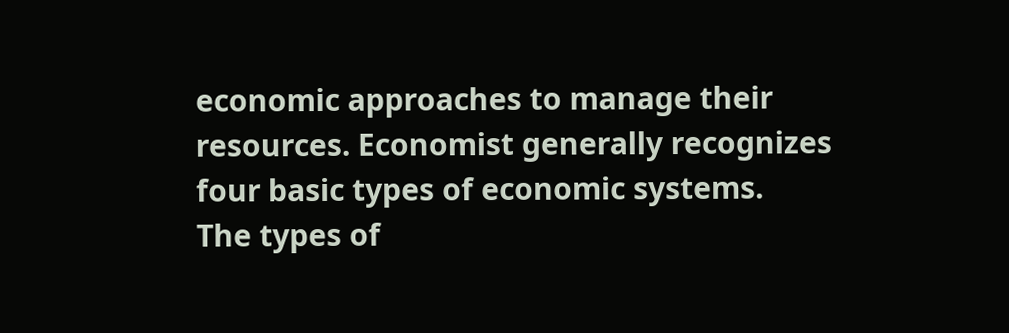economic approaches to manage their resources. Economist generally recognizes four basic types of economic systems.
The types of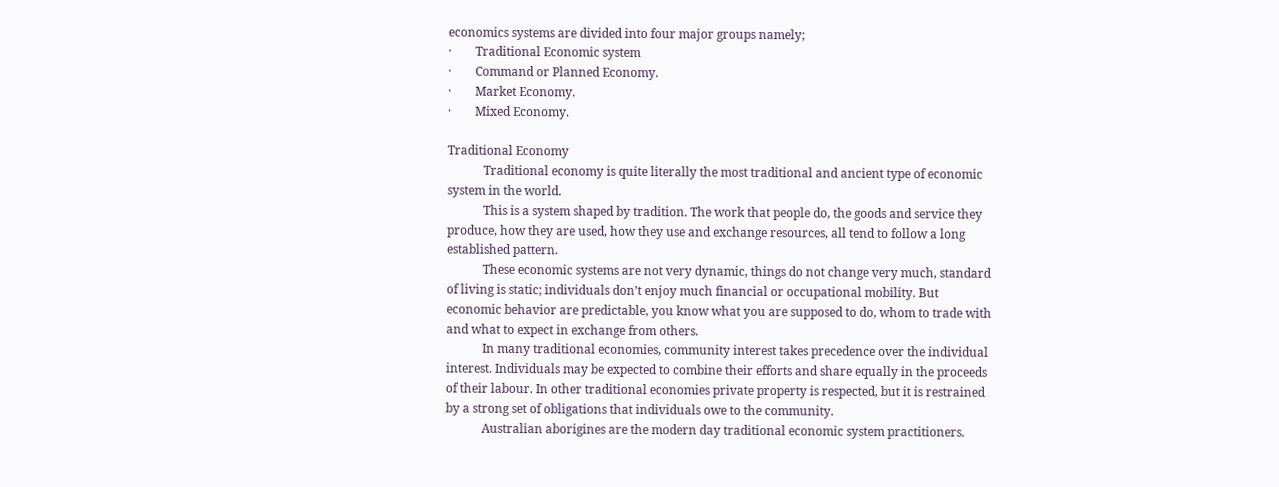economics systems are divided into four major groups namely;
·        Traditional Economic system
·        Command or Planned Economy.
·        Market Economy.
·        Mixed Economy.

Traditional Economy
            Traditional economy is quite literally the most traditional and ancient type of economic system in the world.
            This is a system shaped by tradition. The work that people do, the goods and service they produce, how they are used, how they use and exchange resources, all tend to follow a long established pattern.
            These economic systems are not very dynamic, things do not change very much, standard of living is static; individuals don’t enjoy much financial or occupational mobility. But economic behavior are predictable, you know what you are supposed to do, whom to trade with and what to expect in exchange from others.
            In many traditional economies, community interest takes precedence over the individual interest. Individuals may be expected to combine their efforts and share equally in the proceeds of their labour. In other traditional economies private property is respected, but it is restrained by a strong set of obligations that individuals owe to the community.
            Australian aborigines are the modern day traditional economic system practitioners.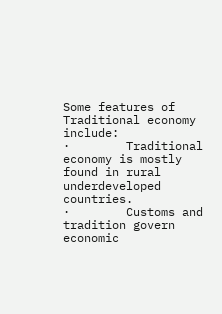Some features of Traditional economy include:
·        Traditional economy is mostly found in rural underdeveloped countries.
·        Customs and tradition govern economic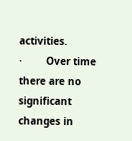activities.
·        Over time there are no significant changes in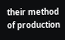their method of production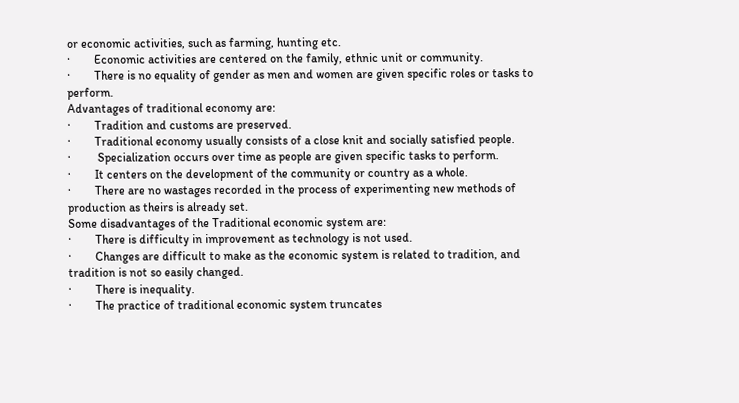or economic activities, such as farming, hunting etc.
·        Economic activities are centered on the family, ethnic unit or community.
·        There is no equality of gender as men and women are given specific roles or tasks to perform.
Advantages of traditional economy are:
·        Tradition and customs are preserved.
·        Traditional economy usually consists of a close knit and socially satisfied people.
·         Specialization occurs over time as people are given specific tasks to perform.
·        It centers on the development of the community or country as a whole.
·        There are no wastages recorded in the process of experimenting new methods of production as theirs is already set.
Some disadvantages of the Traditional economic system are:
·        There is difficulty in improvement as technology is not used.
·        Changes are difficult to make as the economic system is related to tradition, and tradition is not so easily changed.
·        There is inequality.
·        The practice of traditional economic system truncates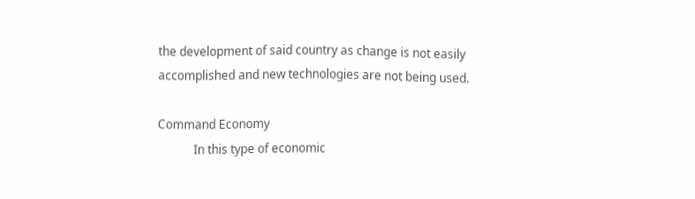the development of said country as change is not easily accomplished and new technologies are not being used.

Command Economy
            In this type of economic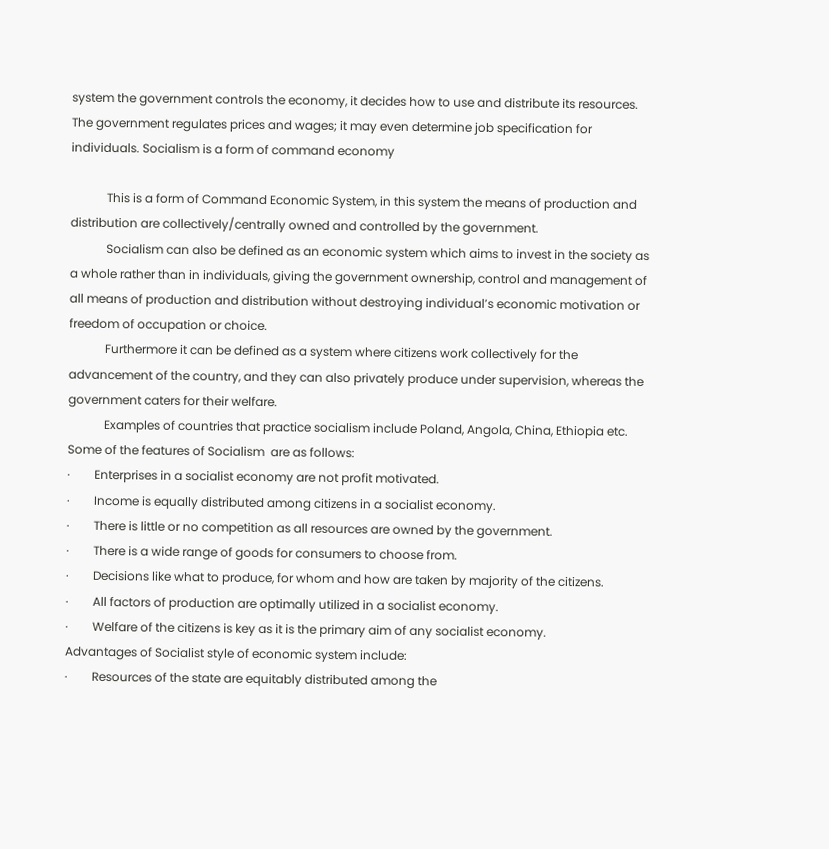system the government controls the economy, it decides how to use and distribute its resources. The government regulates prices and wages; it may even determine job specification for individuals. Socialism is a form of command economy

            This is a form of Command Economic System, in this system the means of production and distribution are collectively/centrally owned and controlled by the government.
            Socialism can also be defined as an economic system which aims to invest in the society as a whole rather than in individuals, giving the government ownership, control and management of all means of production and distribution without destroying individual’s economic motivation or freedom of occupation or choice.
            Furthermore it can be defined as a system where citizens work collectively for the advancement of the country, and they can also privately produce under supervision, whereas the government caters for their welfare.
            Examples of countries that practice socialism include Poland, Angola, China, Ethiopia etc. Some of the features of Socialism  are as follows:
·        Enterprises in a socialist economy are not profit motivated.
·        Income is equally distributed among citizens in a socialist economy.
·        There is little or no competition as all resources are owned by the government.
·        There is a wide range of goods for consumers to choose from.
·        Decisions like what to produce, for whom and how are taken by majority of the citizens.
·        All factors of production are optimally utilized in a socialist economy.
·        Welfare of the citizens is key as it is the primary aim of any socialist economy.
Advantages of Socialist style of economic system include:
·        Resources of the state are equitably distributed among the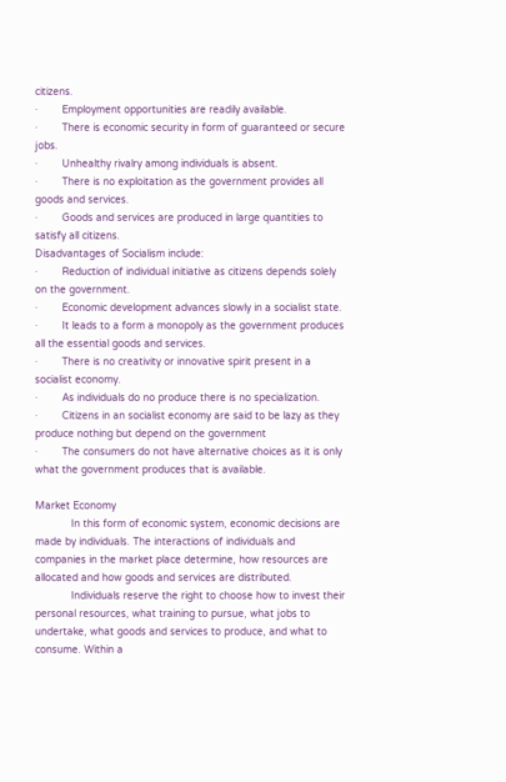citizens.
·        Employment opportunities are readily available.
·        There is economic security in form of guaranteed or secure jobs.
·        Unhealthy rivalry among individuals is absent.
·        There is no exploitation as the government provides all goods and services.
·        Goods and services are produced in large quantities to satisfy all citizens.
Disadvantages of Socialism include:
·        Reduction of individual initiative as citizens depends solely on the government.
·        Economic development advances slowly in a socialist state.
·        It leads to a form a monopoly as the government produces all the essential goods and services.
·        There is no creativity or innovative spirit present in a socialist economy.
·        As individuals do no produce there is no specialization.
·        Citizens in an socialist economy are said to be lazy as they produce nothing but depend on the government
·        The consumers do not have alternative choices as it is only what the government produces that is available.

Market Economy
            In this form of economic system, economic decisions are made by individuals. The interactions of individuals and companies in the market place determine, how resources are allocated and how goods and services are distributed.
            Individuals reserve the right to choose how to invest their personal resources, what training to pursue, what jobs to undertake, what goods and services to produce, and what to consume. Within a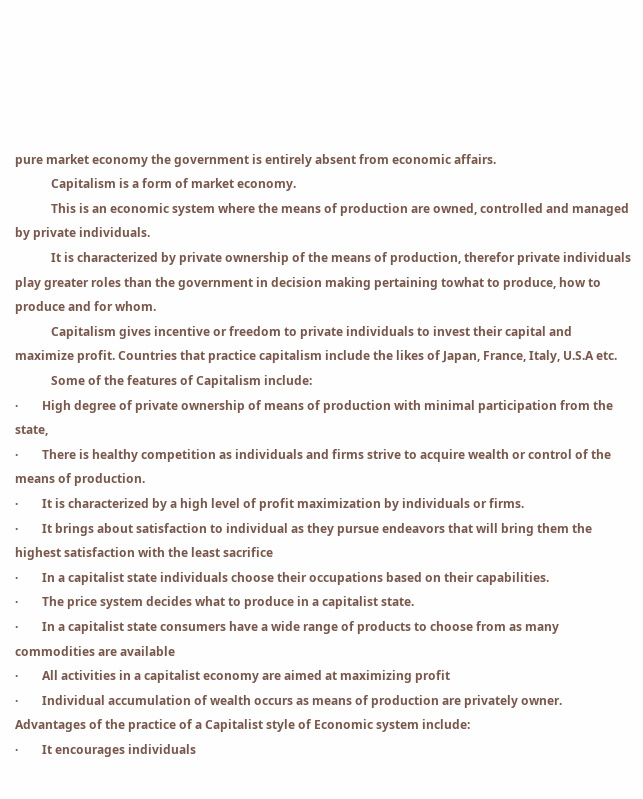pure market economy the government is entirely absent from economic affairs.
            Capitalism is a form of market economy.
            This is an economic system where the means of production are owned, controlled and managed by private individuals.
            It is characterized by private ownership of the means of production, therefor private individuals play greater roles than the government in decision making pertaining towhat to produce, how to produce and for whom.
            Capitalism gives incentive or freedom to private individuals to invest their capital and maximize profit. Countries that practice capitalism include the likes of Japan, France, Italy, U.S.A etc.
            Some of the features of Capitalism include:
·        High degree of private ownership of means of production with minimal participation from the state,
·        There is healthy competition as individuals and firms strive to acquire wealth or control of the means of production.
·        It is characterized by a high level of profit maximization by individuals or firms.
·        It brings about satisfaction to individual as they pursue endeavors that will bring them the highest satisfaction with the least sacrifice
·        In a capitalist state individuals choose their occupations based on their capabilities.
·        The price system decides what to produce in a capitalist state.
·        In a capitalist state consumers have a wide range of products to choose from as many commodities are available
·        All activities in a capitalist economy are aimed at maximizing profit
·        Individual accumulation of wealth occurs as means of production are privately owner.
Advantages of the practice of a Capitalist style of Economic system include:
·        It encourages individuals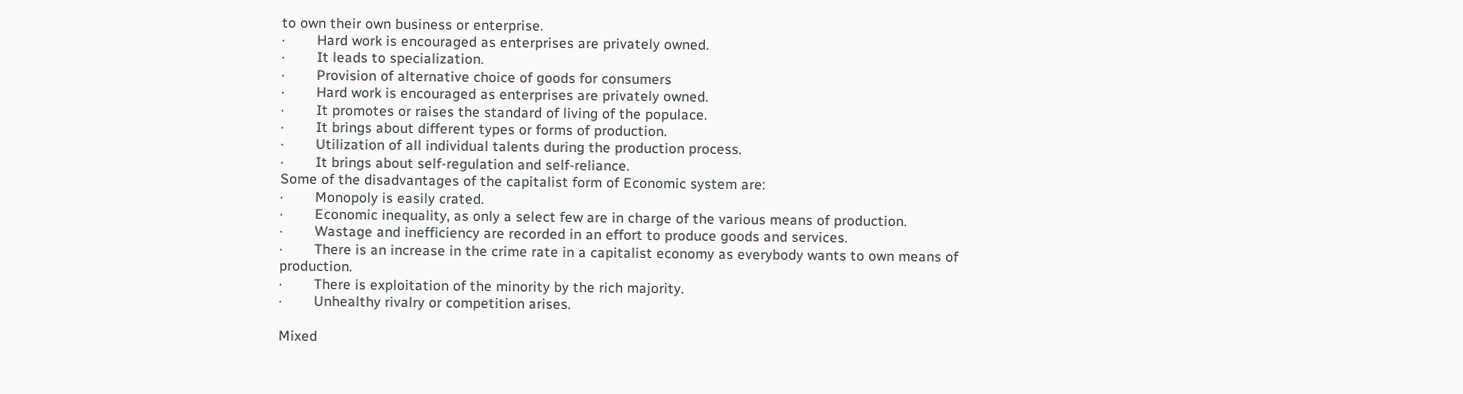to own their own business or enterprise.
·        Hard work is encouraged as enterprises are privately owned.
·        It leads to specialization.
·        Provision of alternative choice of goods for consumers
·        Hard work is encouraged as enterprises are privately owned.
·        It promotes or raises the standard of living of the populace.
·        It brings about different types or forms of production.
·        Utilization of all individual talents during the production process.
·        It brings about self-regulation and self-reliance.
Some of the disadvantages of the capitalist form of Economic system are:
·        Monopoly is easily crated.
·        Economic inequality, as only a select few are in charge of the various means of production.
·        Wastage and inefficiency are recorded in an effort to produce goods and services.
·        There is an increase in the crime rate in a capitalist economy as everybody wants to own means of production.
·        There is exploitation of the minority by the rich majority.
·        Unhealthy rivalry or competition arises.

Mixed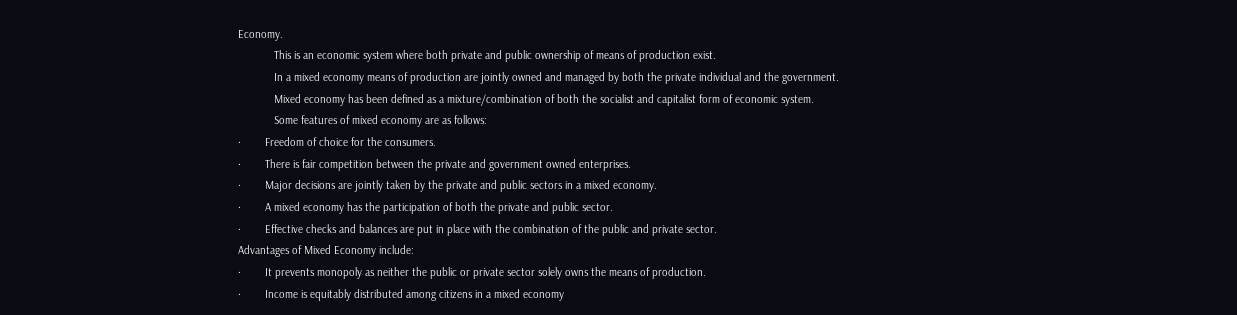Economy.
            This is an economic system where both private and public ownership of means of production exist.
            In a mixed economy means of production are jointly owned and managed by both the private individual and the government.
            Mixed economy has been defined as a mixture/combination of both the socialist and capitalist form of economic system.
            Some features of mixed economy are as follows:
·        Freedom of choice for the consumers.
·        There is fair competition between the private and government owned enterprises.
·        Major decisions are jointly taken by the private and public sectors in a mixed economy.
·        A mixed economy has the participation of both the private and public sector.
·        Effective checks and balances are put in place with the combination of the public and private sector.
Advantages of Mixed Economy include:
·        It prevents monopoly as neither the public or private sector solely owns the means of production.
·        Income is equitably distributed among citizens in a mixed economy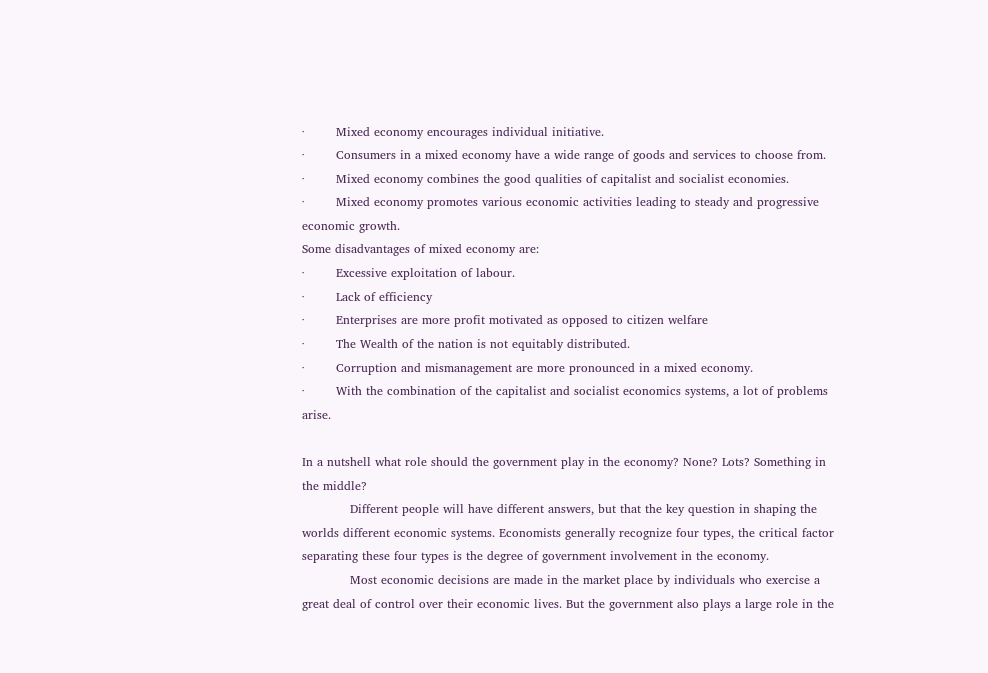·        Mixed economy encourages individual initiative.
·        Consumers in a mixed economy have a wide range of goods and services to choose from.
·        Mixed economy combines the good qualities of capitalist and socialist economies.
·        Mixed economy promotes various economic activities leading to steady and progressive economic growth.
Some disadvantages of mixed economy are:
·        Excessive exploitation of labour.
·        Lack of efficiency
·        Enterprises are more profit motivated as opposed to citizen welfare
·        The Wealth of the nation is not equitably distributed.
·        Corruption and mismanagement are more pronounced in a mixed economy.
·        With the combination of the capitalist and socialist economics systems, a lot of problems arise.

In a nutshell what role should the government play in the economy? None? Lots? Something in the middle?
            Different people will have different answers, but that the key question in shaping the worlds different economic systems. Economists generally recognize four types, the critical factor separating these four types is the degree of government involvement in the economy.
            Most economic decisions are made in the market place by individuals who exercise a great deal of control over their economic lives. But the government also plays a large role in the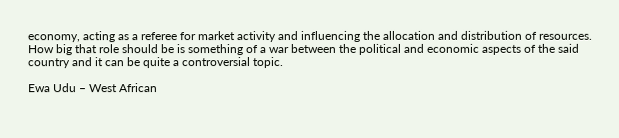economy, acting as a referee for market activity and influencing the allocation and distribution of resources. How big that role should be is something of a war between the political and economic aspects of the said country and it can be quite a controversial topic.

Ewa Udu – West African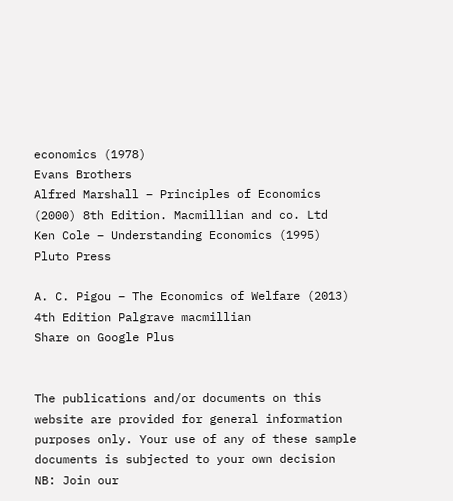economics (1978)                                                                                 Evans Brothers
Alfred Marshall – Principles of Economics (2000) 8th Edition. Macmillian and co. Ltd
Ken Cole – Understanding Economics (1995)    Pluto Press

A. C. Pigou – The Economics of Welfare (2013) 4th Edition Palgrave macmillian
Share on Google Plus


The publications and/or documents on this website are provided for general information purposes only. Your use of any of these sample documents is subjected to your own decision NB: Join our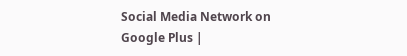Social Media Network on Google Plus |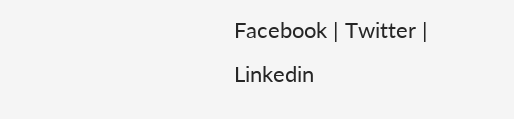Facebook | Twitter | Linkedin